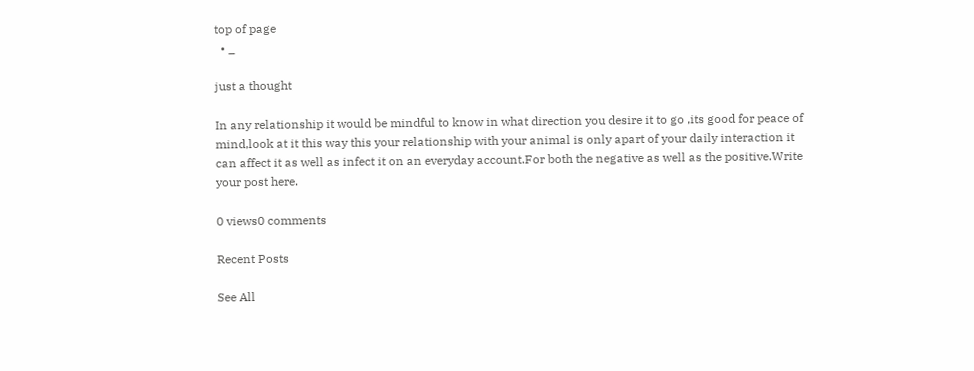top of page
  • _

just a thought

In any relationship it would be mindful to know in what direction you desire it to go ,its good for peace of mind,look at it this way this your relationship with your animal is only apart of your daily interaction it can affect it as well as infect it on an everyday account.For both the negative as well as the positive.Write your post here.

0 views0 comments

Recent Posts

See All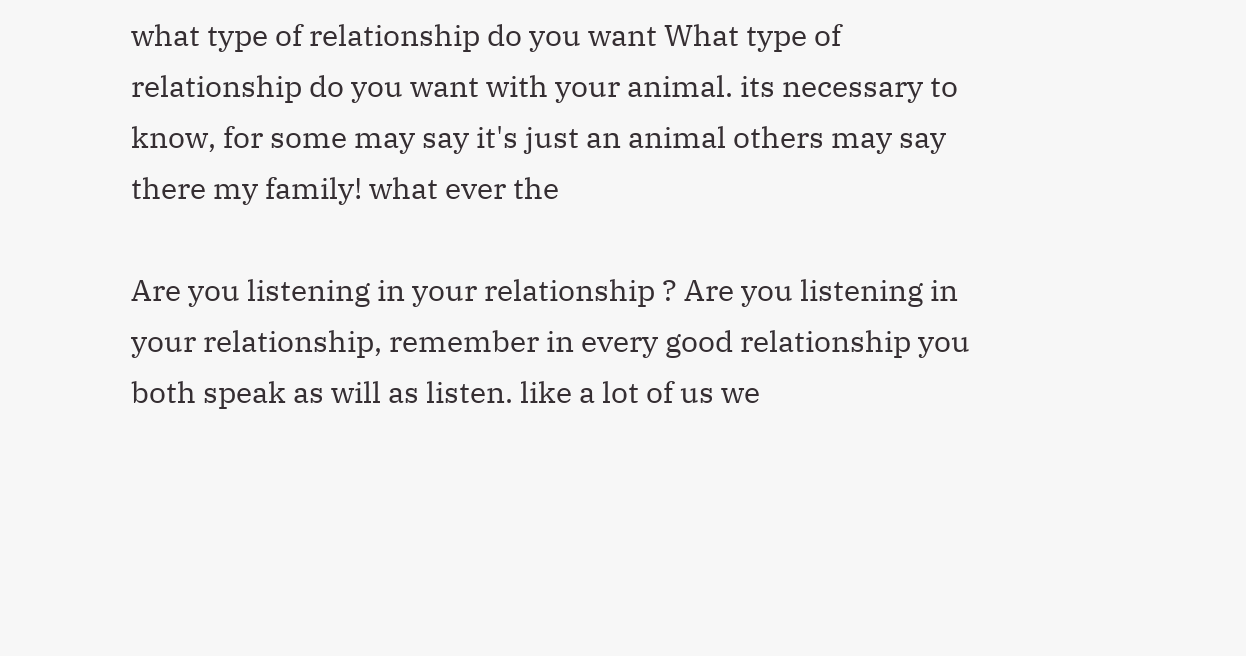what type of relationship do you want What type of relationship do you want with your animal. its necessary to know, for some may say it's just an animal others may say there my family! what ever the

Are you listening in your relationship ? Are you listening in your relationship, remember in every good relationship you both speak as will as listen. like a lot of us we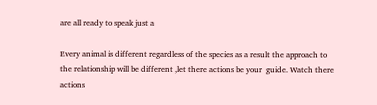are all ready to speak just a

Every animal is different regardless of the species as a result the approach to the relationship will be different ,let there actions be your  guide. Watch there actions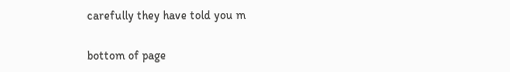carefully they have told you m

bottom of page